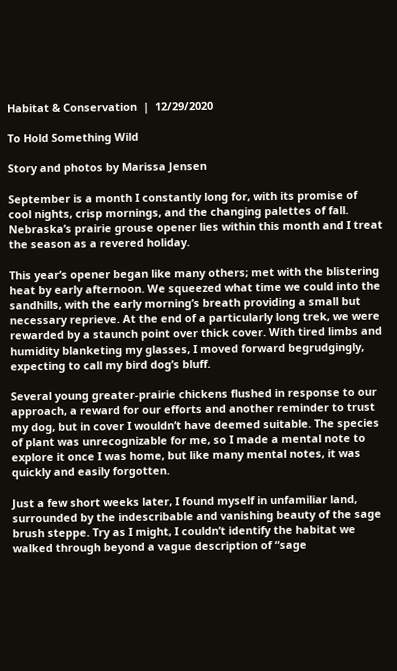Habitat & Conservation  |  12/29/2020

To Hold Something Wild

Story and photos by Marissa Jensen

September is a month I constantly long for, with its promise of cool nights, crisp mornings, and the changing palettes of fall. Nebraska’s prairie grouse opener lies within this month and I treat the season as a revered holiday.

This year’s opener began like many others; met with the blistering heat by early afternoon. We squeezed what time we could into the sandhills, with the early morning’s breath providing a small but necessary reprieve. At the end of a particularly long trek, we were rewarded by a staunch point over thick cover. With tired limbs and humidity blanketing my glasses, I moved forward begrudgingly, expecting to call my bird dog’s bluff.

Several young greater-prairie chickens flushed in response to our approach, a reward for our efforts and another reminder to trust my dog, but in cover I wouldn’t have deemed suitable. The species of plant was unrecognizable for me, so I made a mental note to explore it once I was home, but like many mental notes, it was quickly and easily forgotten.

Just a few short weeks later, I found myself in unfamiliar land, surrounded by the indescribable and vanishing beauty of the sage brush steppe. Try as I might, I couldn’t identify the habitat we walked through beyond a vague description of “sage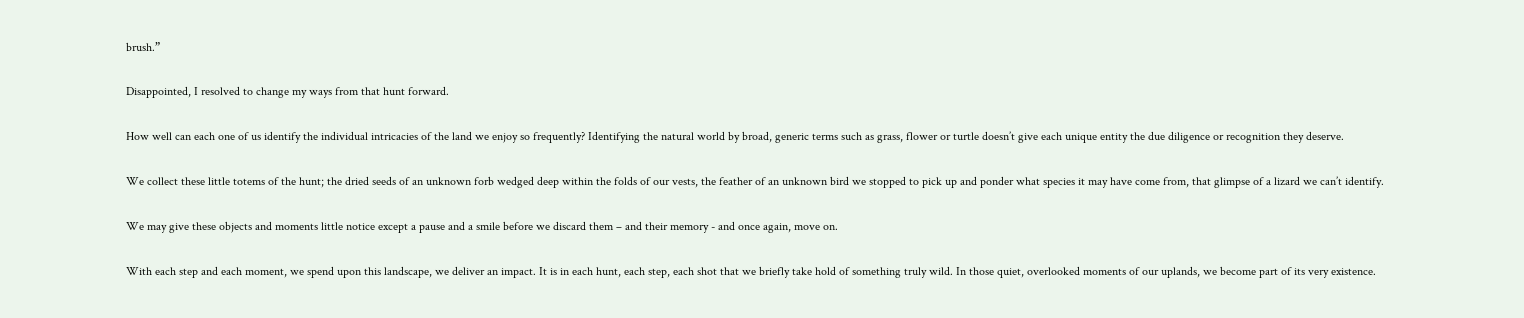brush.”

Disappointed, I resolved to change my ways from that hunt forward.

How well can each one of us identify the individual intricacies of the land we enjoy so frequently? Identifying the natural world by broad, generic terms such as grass, flower or turtle doesn’t give each unique entity the due diligence or recognition they deserve.

We collect these little totems of the hunt; the dried seeds of an unknown forb wedged deep within the folds of our vests, the feather of an unknown bird we stopped to pick up and ponder what species it may have come from, that glimpse of a lizard we can’t identify.

We may give these objects and moments little notice except a pause and a smile before we discard them – and their memory - and once again, move on.

With each step and each moment, we spend upon this landscape, we deliver an impact. It is in each hunt, each step, each shot that we briefly take hold of something truly wild. In those quiet, overlooked moments of our uplands, we become part of its very existence.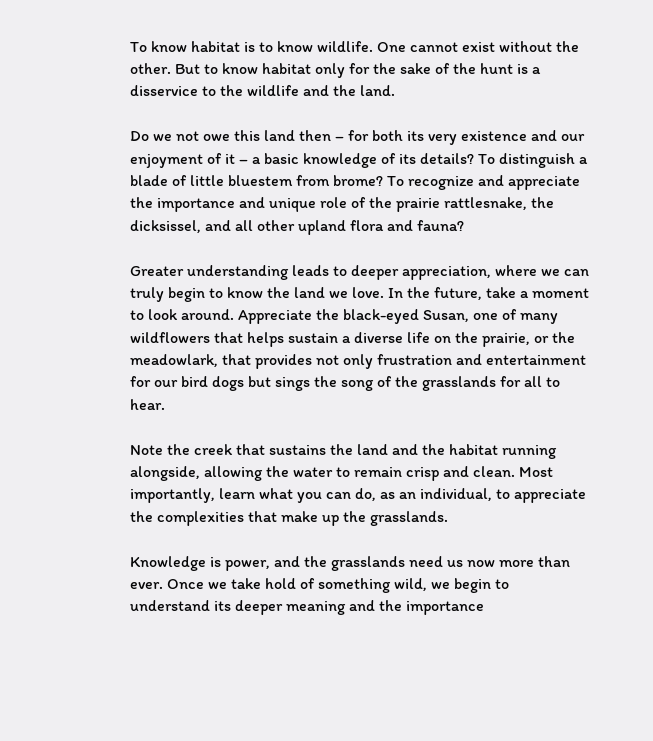To know habitat is to know wildlife. One cannot exist without the other. But to know habitat only for the sake of the hunt is a disservice to the wildlife and the land.

Do we not owe this land then – for both its very existence and our enjoyment of it – a basic knowledge of its details? To distinguish a blade of little bluestem from brome? To recognize and appreciate the importance and unique role of the prairie rattlesnake, the dicksissel, and all other upland flora and fauna?

Greater understanding leads to deeper appreciation, where we can truly begin to know the land we love. In the future, take a moment to look around. Appreciate the black-eyed Susan, one of many wildflowers that helps sustain a diverse life on the prairie, or the meadowlark, that provides not only frustration and entertainment for our bird dogs but sings the song of the grasslands for all to hear.

Note the creek that sustains the land and the habitat running alongside, allowing the water to remain crisp and clean. Most importantly, learn what you can do, as an individual, to appreciate the complexities that make up the grasslands.

Knowledge is power, and the grasslands need us now more than ever. Once we take hold of something wild, we begin to understand its deeper meaning and the importance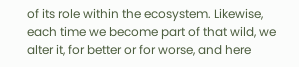of its role within the ecosystem. Likewise, each time we become part of that wild, we alter it, for better or for worse, and here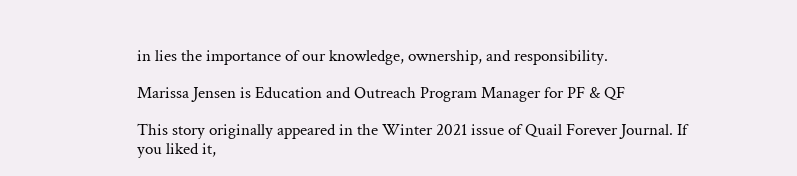in lies the importance of our knowledge, ownership, and responsibility.

Marissa Jensen is Education and Outreach Program Manager for PF & QF

This story originally appeared in the Winter 2021 issue of Quail Forever Journal. If you liked it,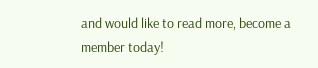and would like to read more, become a member today!